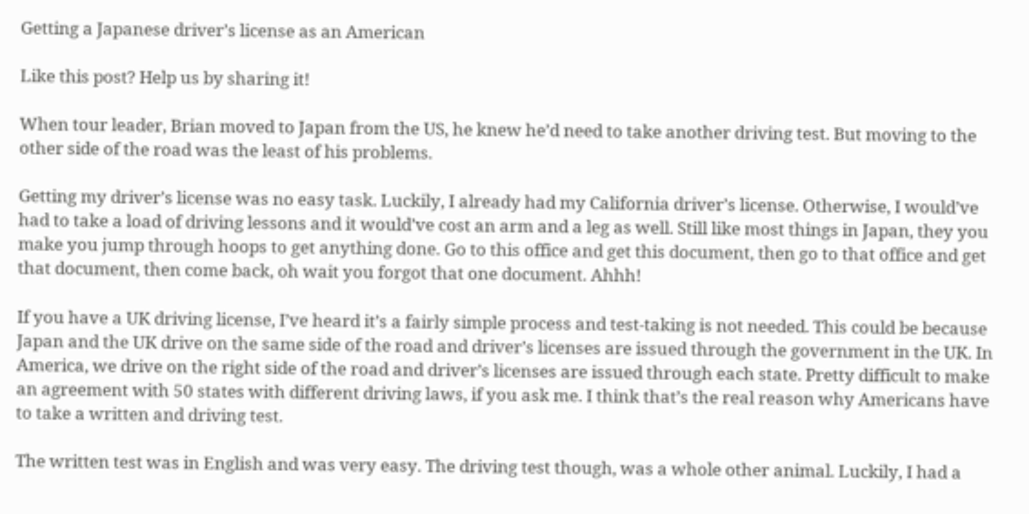Getting a Japanese driver’s license as an American

Like this post? Help us by sharing it!

When tour leader, Brian moved to Japan from the US, he knew he’d need to take another driving test. But moving to the other side of the road was the least of his problems.

Getting my driver’s license was no easy task. Luckily, I already had my California driver’s license. Otherwise, I would’ve had to take a load of driving lessons and it would’ve cost an arm and a leg as well. Still like most things in Japan, they you make you jump through hoops to get anything done. Go to this office and get this document, then go to that office and get that document, then come back, oh wait you forgot that one document. Ahhh!

If you have a UK driving license, I’ve heard it’s a fairly simple process and test-taking is not needed. This could be because Japan and the UK drive on the same side of the road and driver’s licenses are issued through the government in the UK. In America, we drive on the right side of the road and driver’s licenses are issued through each state. Pretty difficult to make an agreement with 50 states with different driving laws, if you ask me. I think that’s the real reason why Americans have to take a written and driving test.

The written test was in English and was very easy. The driving test though, was a whole other animal. Luckily, I had a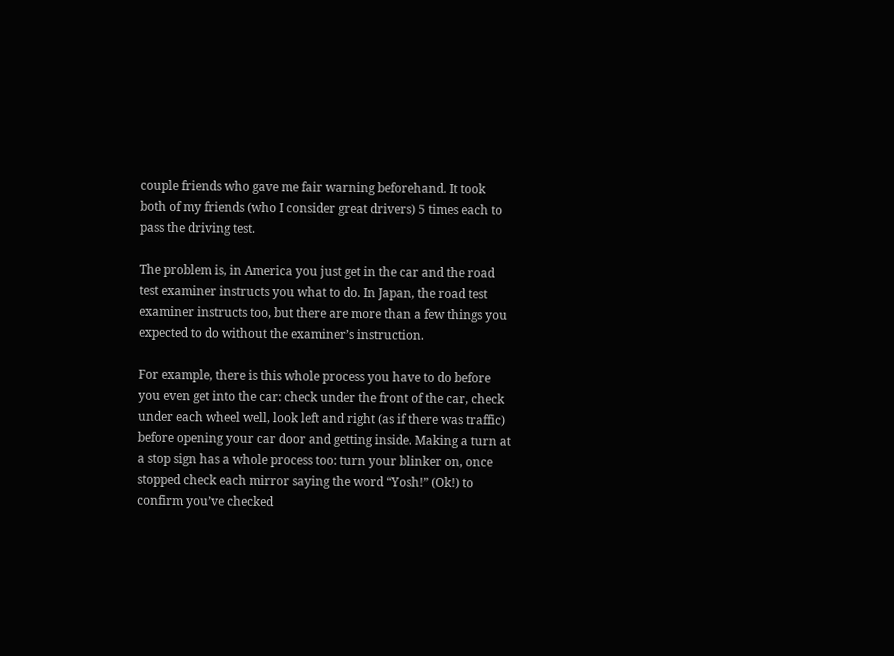couple friends who gave me fair warning beforehand. It took both of my friends (who I consider great drivers) 5 times each to pass the driving test.

The problem is, in America you just get in the car and the road test examiner instructs you what to do. In Japan, the road test examiner instructs too, but there are more than a few things you expected to do without the examiner’s instruction.

For example, there is this whole process you have to do before you even get into the car: check under the front of the car, check under each wheel well, look left and right (as if there was traffic) before opening your car door and getting inside. Making a turn at a stop sign has a whole process too: turn your blinker on, once stopped check each mirror saying the word “Yosh!” (Ok!) to confirm you’ve checked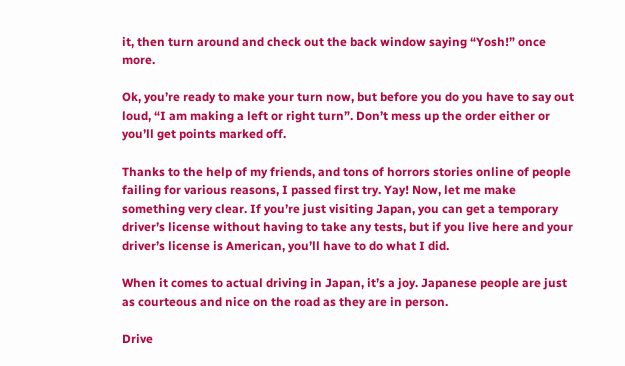it, then turn around and check out the back window saying “Yosh!” once more.

Ok, you’re ready to make your turn now, but before you do you have to say out loud, “I am making a left or right turn”. Don’t mess up the order either or you’ll get points marked off.

Thanks to the help of my friends, and tons of horrors stories online of people failing for various reasons, I passed first try. Yay! Now, let me make something very clear. If you’re just visiting Japan, you can get a temporary driver’s license without having to take any tests, but if you live here and your driver’s license is American, you’ll have to do what I did.

When it comes to actual driving in Japan, it’s a joy. Japanese people are just as courteous and nice on the road as they are in person.

Drive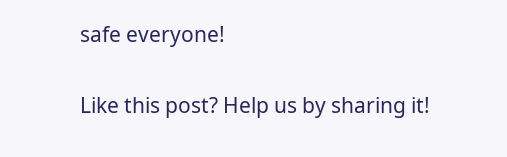safe everyone!

Like this post? Help us by sharing it!